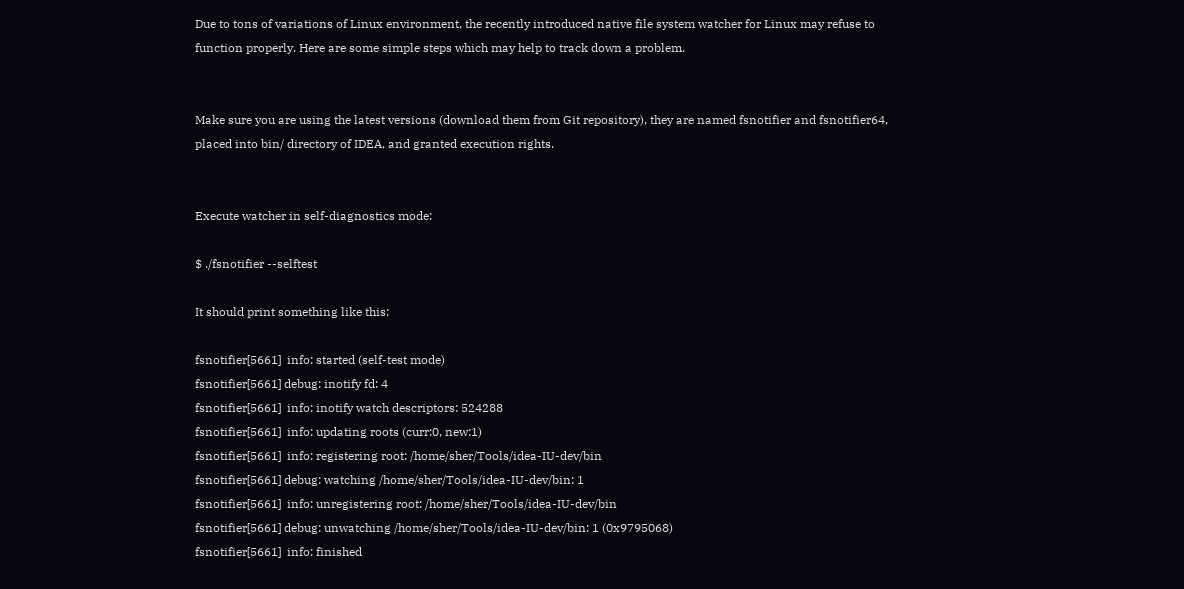Due to tons of variations of Linux environment, the recently introduced native file system watcher for Linux may refuse to function properly. Here are some simple steps which may help to track down a problem.


Make sure you are using the latest versions (download them from Git repository), they are named fsnotifier and fsnotifier64, placed into bin/ directory of IDEA, and granted execution rights.


Execute watcher in self-diagnostics mode:

$ ./fsnotifier --selftest

It should print something like this:

fsnotifier[5661]  info: started (self-test mode)
fsnotifier[5661] debug: inotify fd: 4
fsnotifier[5661]  info: inotify watch descriptors: 524288
fsnotifier[5661]  info: updating roots (curr:0, new:1)
fsnotifier[5661]  info: registering root: /home/sher/Tools/idea-IU-dev/bin
fsnotifier[5661] debug: watching /home/sher/Tools/idea-IU-dev/bin: 1
fsnotifier[5661]  info: unregistering root: /home/sher/Tools/idea-IU-dev/bin
fsnotifier[5661] debug: unwatching /home/sher/Tools/idea-IU-dev/bin: 1 (0x9795068)
fsnotifier[5661]  info: finished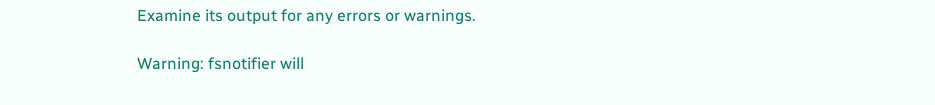Examine its output for any errors or warnings.

Warning: fsnotifier will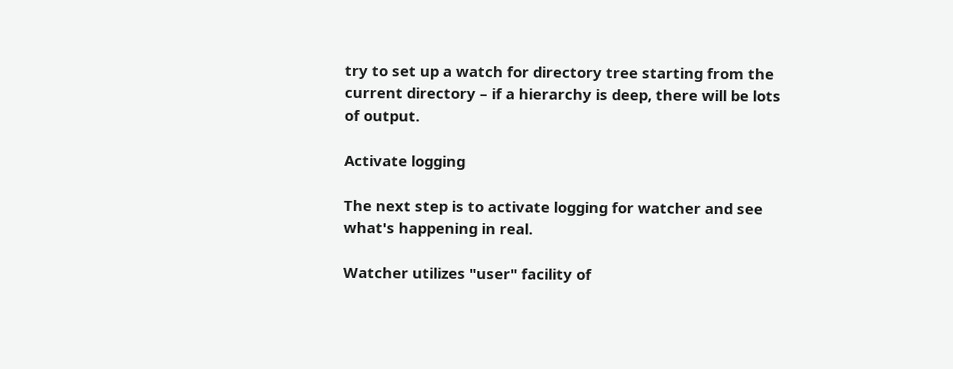try to set up a watch for directory tree starting from the current directory – if a hierarchy is deep, there will be lots of output.

Activate logging

The next step is to activate logging for watcher and see what's happening in real.

Watcher utilizes "user" facility of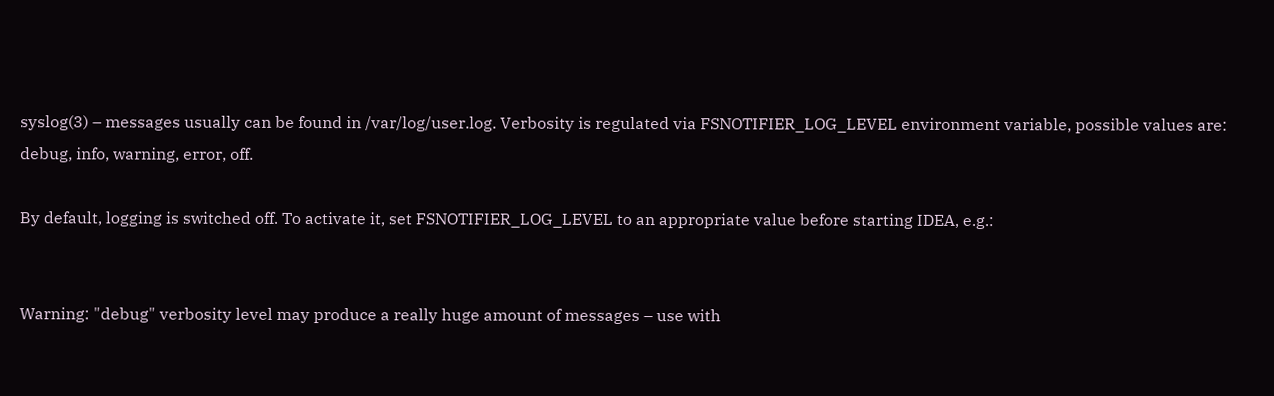syslog(3) – messages usually can be found in /var/log/user.log. Verbosity is regulated via FSNOTIFIER_LOG_LEVEL environment variable, possible values are: debug, info, warning, error, off.

By default, logging is switched off. To activate it, set FSNOTIFIER_LOG_LEVEL to an appropriate value before starting IDEA, e.g.:


Warning: "debug" verbosity level may produce a really huge amount of messages – use with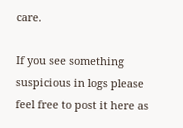care.

If you see something suspicious in logs please feel free to post it here as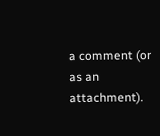a comment (or as an attachment).